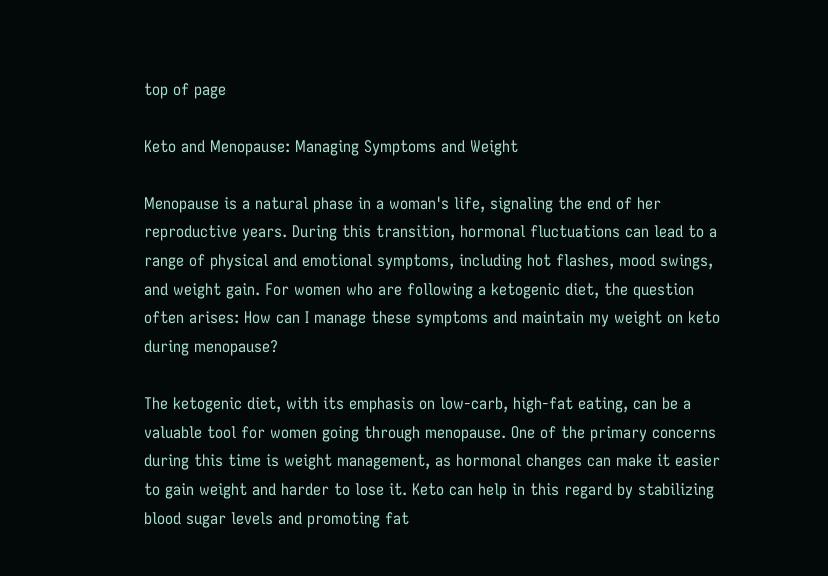top of page

Keto and Menopause: Managing Symptoms and Weight

Menopause is a natural phase in a woman's life, signaling the end of her reproductive years. During this transition, hormonal fluctuations can lead to a range of physical and emotional symptoms, including hot flashes, mood swings, and weight gain. For women who are following a ketogenic diet, the question often arises: How can I manage these symptoms and maintain my weight on keto during menopause?

The ketogenic diet, with its emphasis on low-carb, high-fat eating, can be a valuable tool for women going through menopause. One of the primary concerns during this time is weight management, as hormonal changes can make it easier to gain weight and harder to lose it. Keto can help in this regard by stabilizing blood sugar levels and promoting fat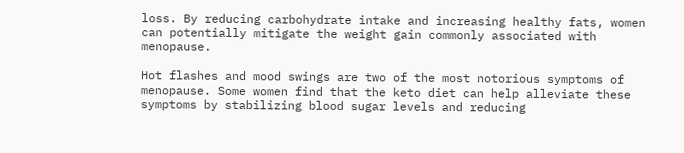loss. By reducing carbohydrate intake and increasing healthy fats, women can potentially mitigate the weight gain commonly associated with menopause.

Hot flashes and mood swings are two of the most notorious symptoms of menopause. Some women find that the keto diet can help alleviate these symptoms by stabilizing blood sugar levels and reducing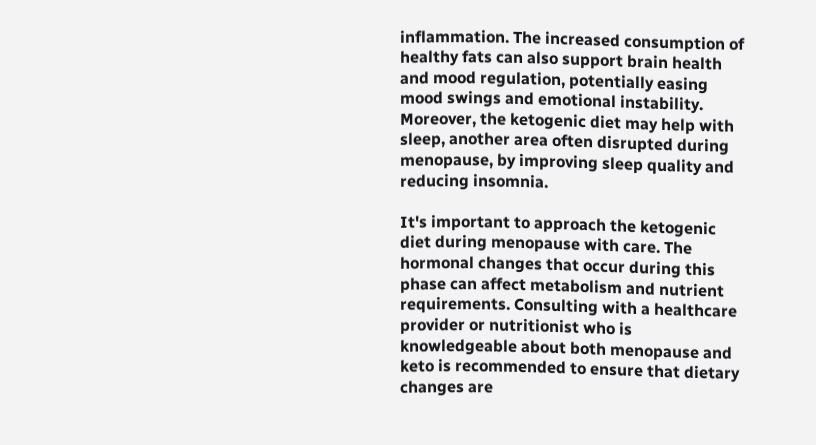inflammation. The increased consumption of healthy fats can also support brain health and mood regulation, potentially easing mood swings and emotional instability. Moreover, the ketogenic diet may help with sleep, another area often disrupted during menopause, by improving sleep quality and reducing insomnia.

It's important to approach the ketogenic diet during menopause with care. The hormonal changes that occur during this phase can affect metabolism and nutrient requirements. Consulting with a healthcare provider or nutritionist who is knowledgeable about both menopause and keto is recommended to ensure that dietary changes are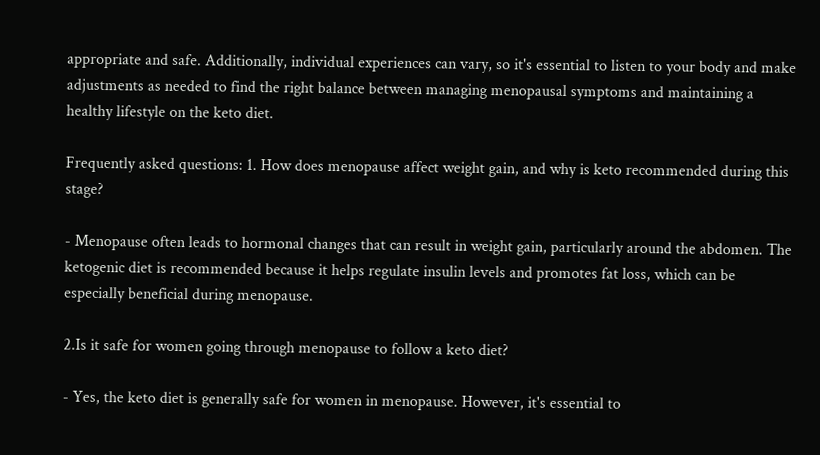appropriate and safe. Additionally, individual experiences can vary, so it's essential to listen to your body and make adjustments as needed to find the right balance between managing menopausal symptoms and maintaining a healthy lifestyle on the keto diet.

Frequently asked questions: 1. How does menopause affect weight gain, and why is keto recommended during this stage?

- Menopause often leads to hormonal changes that can result in weight gain, particularly around the abdomen. The ketogenic diet is recommended because it helps regulate insulin levels and promotes fat loss, which can be especially beneficial during menopause.

2.Is it safe for women going through menopause to follow a keto diet?

- Yes, the keto diet is generally safe for women in menopause. However, it's essential to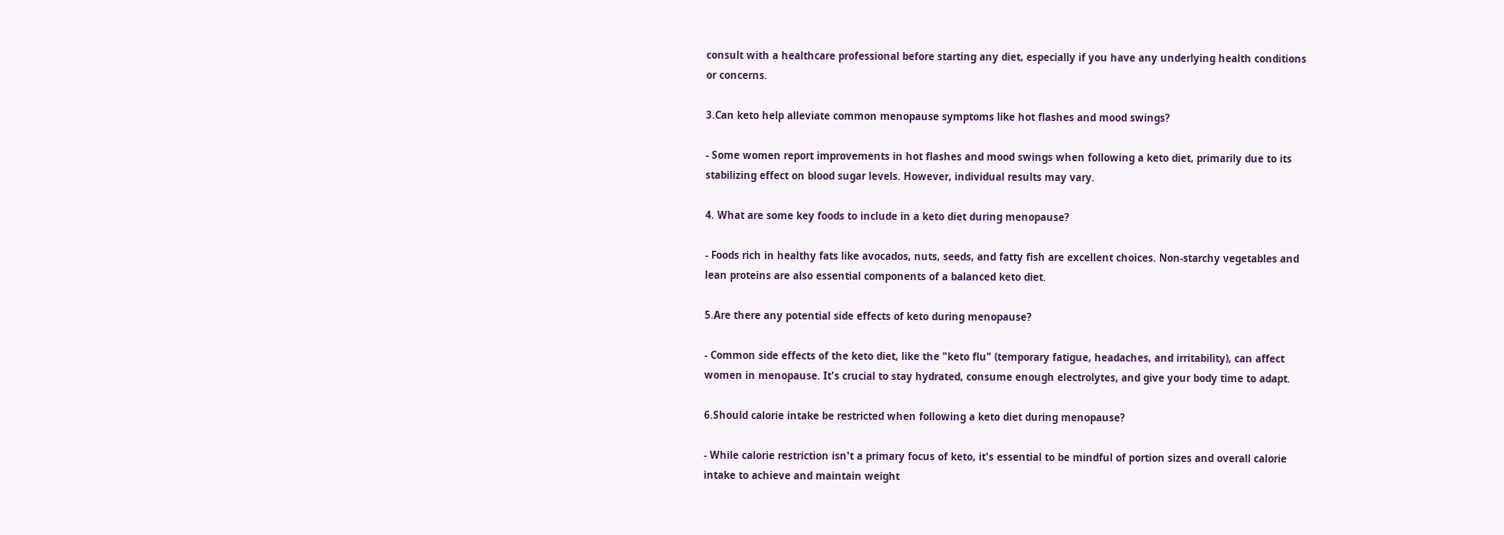consult with a healthcare professional before starting any diet, especially if you have any underlying health conditions or concerns.

3.Can keto help alleviate common menopause symptoms like hot flashes and mood swings?

- Some women report improvements in hot flashes and mood swings when following a keto diet, primarily due to its stabilizing effect on blood sugar levels. However, individual results may vary.

4. What are some key foods to include in a keto diet during menopause?

- Foods rich in healthy fats like avocados, nuts, seeds, and fatty fish are excellent choices. Non-starchy vegetables and lean proteins are also essential components of a balanced keto diet.

5.Are there any potential side effects of keto during menopause?

- Common side effects of the keto diet, like the "keto flu" (temporary fatigue, headaches, and irritability), can affect women in menopause. It's crucial to stay hydrated, consume enough electrolytes, and give your body time to adapt.

6.Should calorie intake be restricted when following a keto diet during menopause?

- While calorie restriction isn't a primary focus of keto, it's essential to be mindful of portion sizes and overall calorie intake to achieve and maintain weight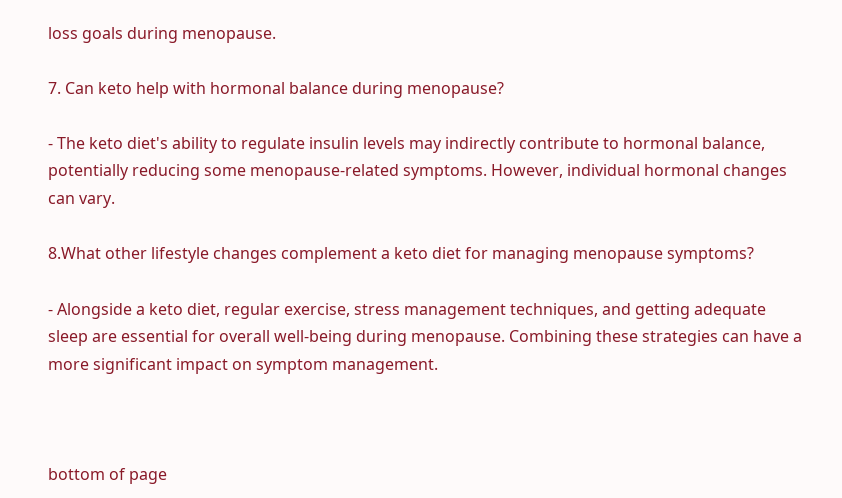loss goals during menopause.

7. Can keto help with hormonal balance during menopause?

- The keto diet's ability to regulate insulin levels may indirectly contribute to hormonal balance, potentially reducing some menopause-related symptoms. However, individual hormonal changes can vary.

8.What other lifestyle changes complement a keto diet for managing menopause symptoms?

- Alongside a keto diet, regular exercise, stress management techniques, and getting adequate sleep are essential for overall well-being during menopause. Combining these strategies can have a more significant impact on symptom management.



bottom of page